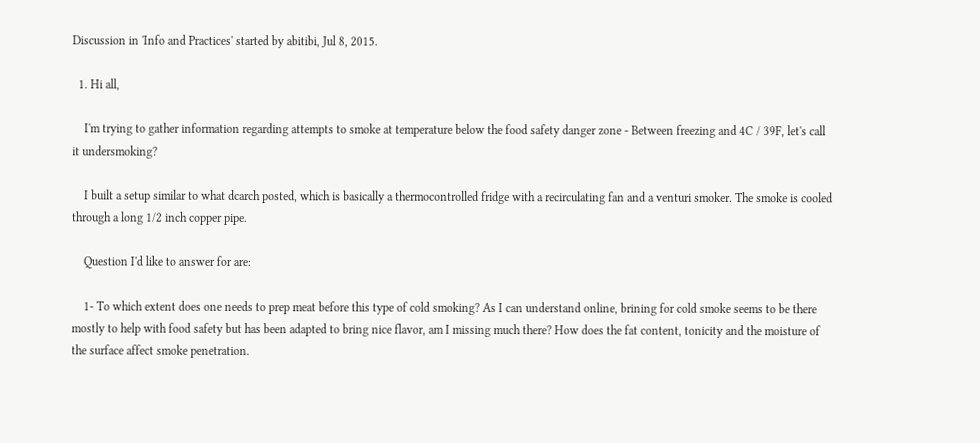Discussion in 'Info and Practices' started by abitibi, Jul 8, 2015.

  1. Hi all,

    I'm trying to gather information regarding attempts to smoke at temperature below the food safety danger zone - Between freezing and 4C / 39F, let's call it undersmoking?

    I built a setup similar to what dcarch posted, which is basically a thermocontrolled fridge with a recirculating fan and a venturi smoker. The smoke is cooled through a long 1/2 inch copper pipe.

    Question I'd like to answer for are:

    1- To which extent does one needs to prep meat before this type of cold smoking? As I can understand online, brining for cold smoke seems to be there mostly to help with food safety but has been adapted to bring nice flavor, am I missing much there? How does the fat content, tonicity and the moisture of the surface affect smoke penetration.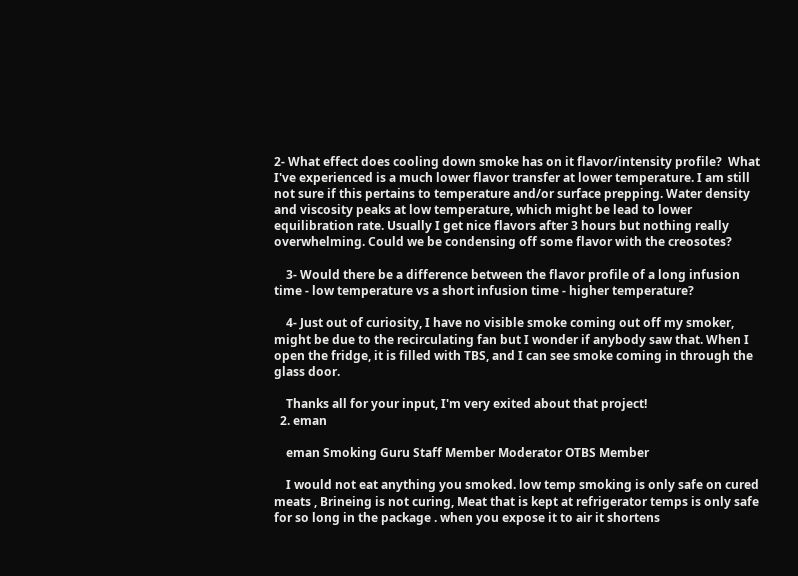2- What effect does cooling down smoke has on it flavor/intensity profile?  What I've experienced is a much lower flavor transfer at lower temperature. I am still not sure if this pertains to temperature and/or surface prepping. Water density and viscosity peaks at low temperature, which might be lead to lower equilibration rate. Usually I get nice flavors after 3 hours but nothing really overwhelming. Could we be condensing off some flavor with the creosotes?

    3- Would there be a difference between the flavor profile of a long infusion time - low temperature vs a short infusion time - higher temperature?

    4- Just out of curiosity, I have no visible smoke coming out off my smoker, might be due to the recirculating fan but I wonder if anybody saw that. When I open the fridge, it is filled with TBS, and I can see smoke coming in through the glass door.

    Thanks all for your input, I'm very exited about that project!
  2. eman

    eman Smoking Guru Staff Member Moderator OTBS Member

    I would not eat anything you smoked. low temp smoking is only safe on cured meats , Brineing is not curing, Meat that is kept at refrigerator temps is only safe for so long in the package . when you expose it to air it shortens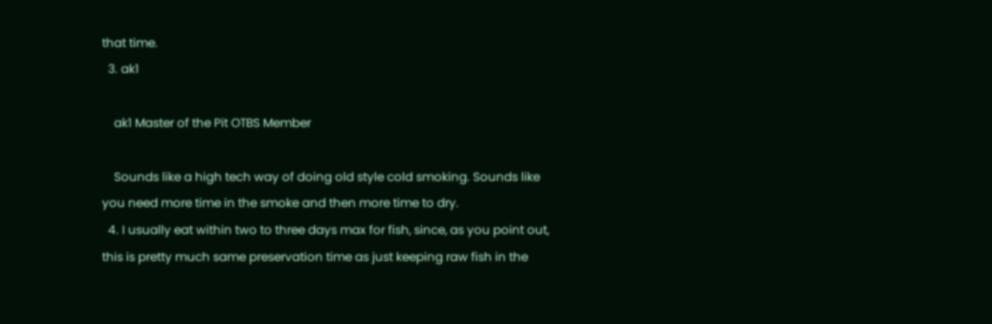that time.
  3. ak1

    ak1 Master of the Pit OTBS Member

    Sounds like a high tech way of doing old style cold smoking. Sounds like you need more time in the smoke and then more time to dry.
  4. I usually eat within two to three days max for fish, since, as you point out, this is pretty much same preservation time as just keeping raw fish in the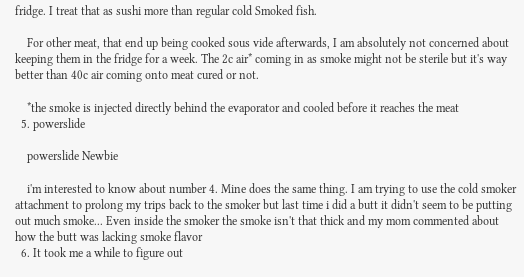fridge. I treat that as sushi more than regular cold Smoked fish.

    For other meat, that end up being cooked sous vide afterwards, I am absolutely not concerned about keeping them in the fridge for a week. The 2c air* coming in as smoke might not be sterile but it's way better than 40c air coming onto meat cured or not.

    *the smoke is injected directly behind the evaporator and cooled before it reaches the meat
  5. powerslide

    powerslide Newbie

    i'm interested to know about number 4. Mine does the same thing. I am trying to use the cold smoker attachment to prolong my trips back to the smoker but last time i did a butt it didn't seem to be putting out much smoke... Even inside the smoker the smoke isn't that thick and my mom commented about how the butt was lacking smoke flavor
  6. It took me a while to figure out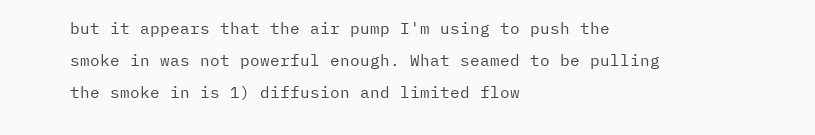but it appears that the air pump I'm using to push the smoke in was not powerful enough. What seamed to be pulling the smoke in is 1) diffusion and limited flow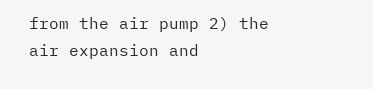from the air pump 2) the air expansion and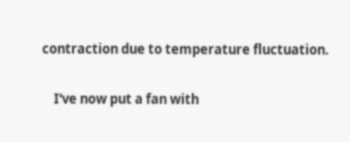contraction due to temperature fluctuation.

    I've now put a fan with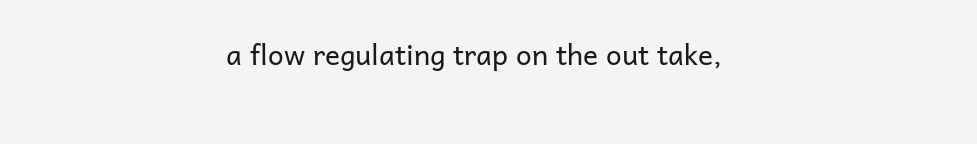a flow regulating trap on the out take,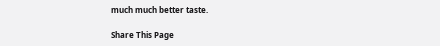much much better taste.

Share This Page